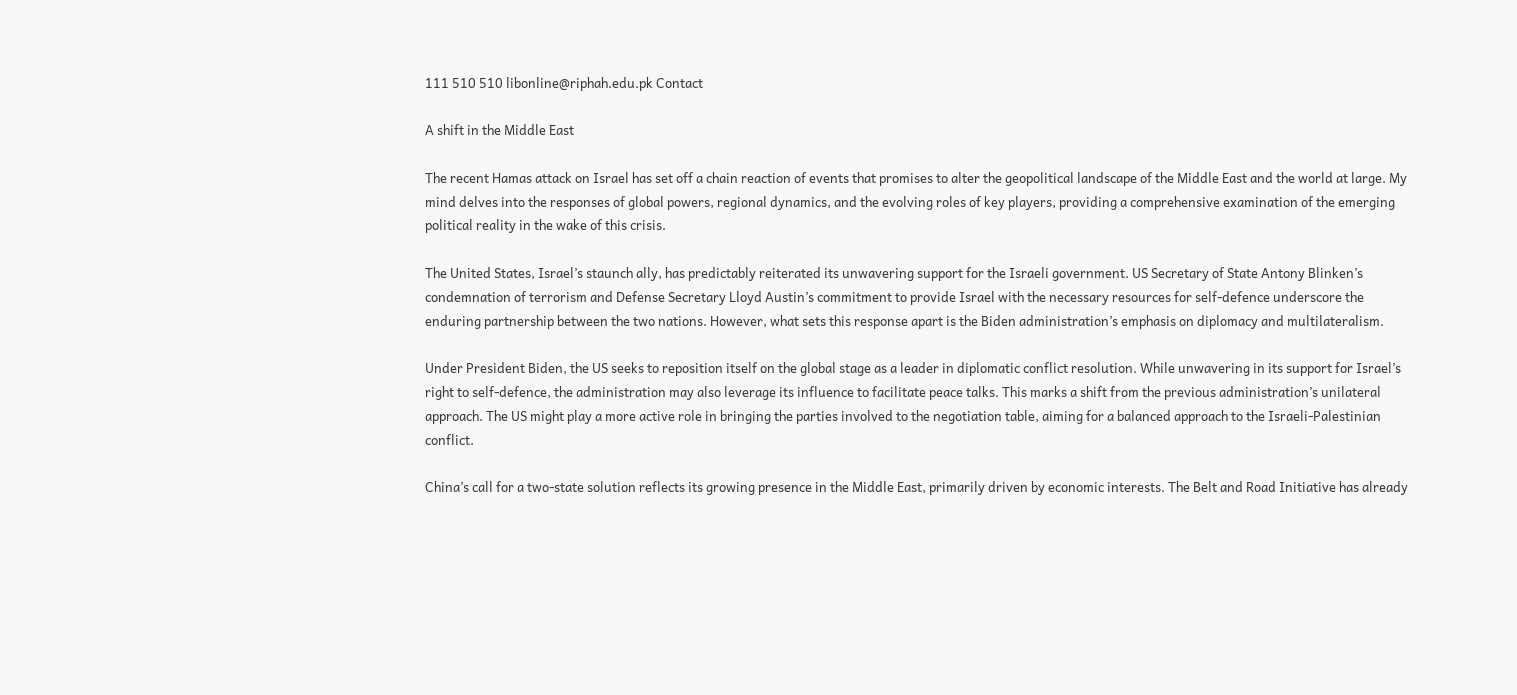111 510 510 libonline@riphah.edu.pk Contact

A shift in the Middle East

The recent Hamas attack on Israel has set off a chain reaction of events that promises to alter the geopolitical landscape of the Middle East and the world at large. My mind delves into the responses of global powers, regional dynamics, and the evolving roles of key players, providing a comprehensive examination of the emerging political reality in the wake of this crisis.

The United States, Israel’s staunch ally, has predictably reiterated its unwavering support for the Israeli government. US Secretary of State Antony Blinken’s condemnation of terrorism and Defense Secretary Lloyd Austin’s commitment to provide Israel with the necessary resources for self-defence underscore the enduring partnership between the two nations. However, what sets this response apart is the Biden administration’s emphasis on diplomacy and multilateralism.

Under President Biden, the US seeks to reposition itself on the global stage as a leader in diplomatic conflict resolution. While unwavering in its support for Israel’s right to self-defence, the administration may also leverage its influence to facilitate peace talks. This marks a shift from the previous administration’s unilateral approach. The US might play a more active role in bringing the parties involved to the negotiation table, aiming for a balanced approach to the Israeli-Palestinian conflict.

China’s call for a two-state solution reflects its growing presence in the Middle East, primarily driven by economic interests. The Belt and Road Initiative has already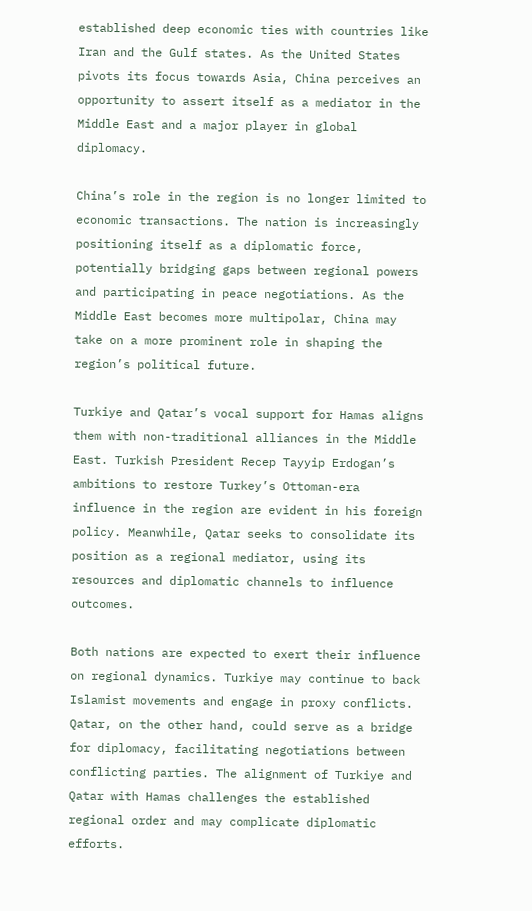established deep economic ties with countries like Iran and the Gulf states. As the United States pivots its focus towards Asia, China perceives an opportunity to assert itself as a mediator in the Middle East and a major player in global diplomacy.

China’s role in the region is no longer limited to economic transactions. The nation is increasingly positioning itself as a diplomatic force, potentially bridging gaps between regional powers and participating in peace negotiations. As the Middle East becomes more multipolar, China may take on a more prominent role in shaping the region’s political future.

Turkiye and Qatar’s vocal support for Hamas aligns them with non-traditional alliances in the Middle East. Turkish President Recep Tayyip Erdogan’s ambitions to restore Turkey’s Ottoman-era influence in the region are evident in his foreign policy. Meanwhile, Qatar seeks to consolidate its position as a regional mediator, using its resources and diplomatic channels to influence outcomes.

Both nations are expected to exert their influence on regional dynamics. Turkiye may continue to back Islamist movements and engage in proxy conflicts. Qatar, on the other hand, could serve as a bridge for diplomacy, facilitating negotiations between conflicting parties. The alignment of Turkiye and Qatar with Hamas challenges the established regional order and may complicate diplomatic efforts.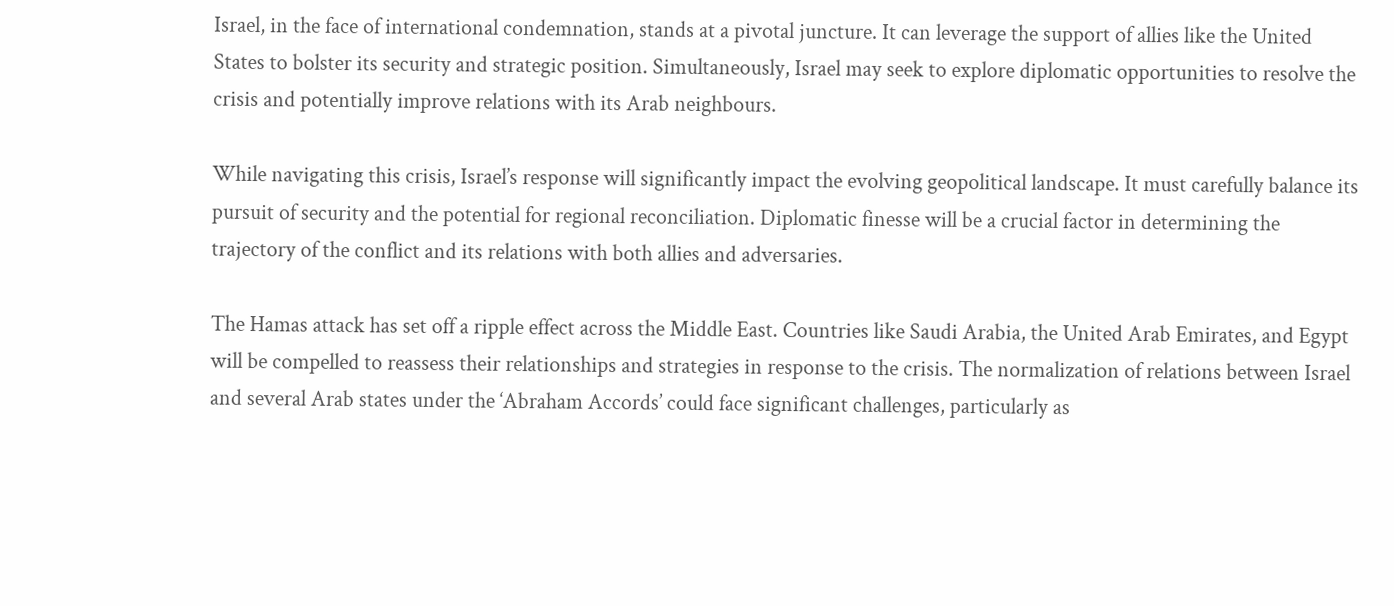Israel, in the face of international condemnation, stands at a pivotal juncture. It can leverage the support of allies like the United States to bolster its security and strategic position. Simultaneously, Israel may seek to explore diplomatic opportunities to resolve the crisis and potentially improve relations with its Arab neighbours.

While navigating this crisis, Israel’s response will significantly impact the evolving geopolitical landscape. It must carefully balance its pursuit of security and the potential for regional reconciliation. Diplomatic finesse will be a crucial factor in determining the trajectory of the conflict and its relations with both allies and adversaries.

The Hamas attack has set off a ripple effect across the Middle East. Countries like Saudi Arabia, the United Arab Emirates, and Egypt will be compelled to reassess their relationships and strategies in response to the crisis. The normalization of relations between Israel and several Arab states under the ‘Abraham Accords’ could face significant challenges, particularly as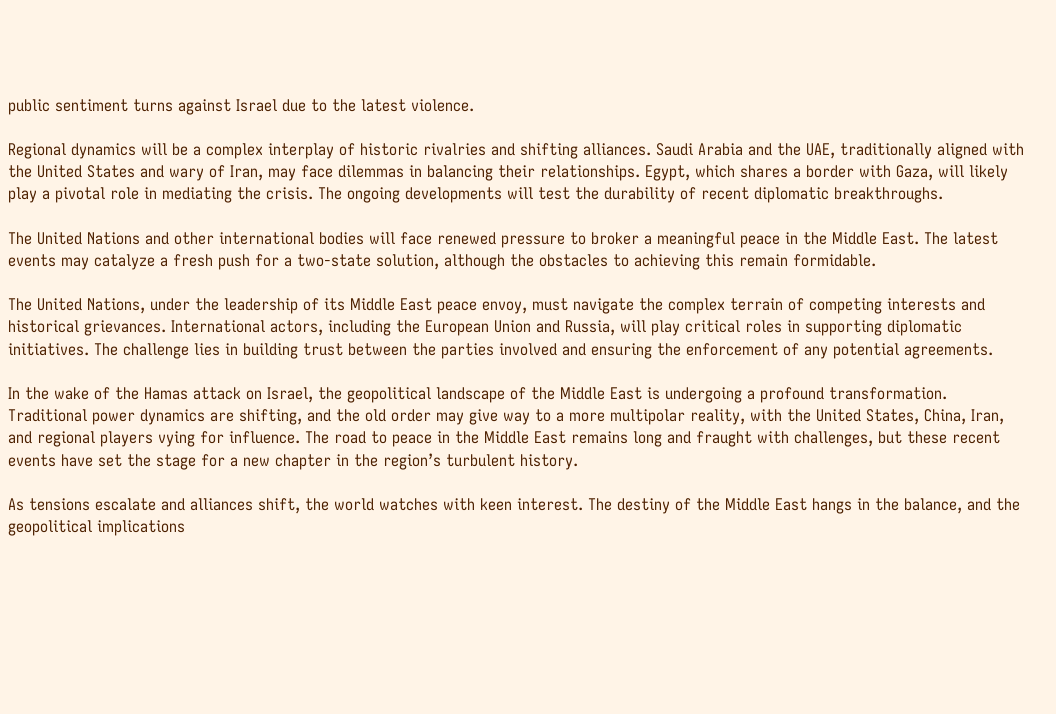public sentiment turns against Israel due to the latest violence.

Regional dynamics will be a complex interplay of historic rivalries and shifting alliances. Saudi Arabia and the UAE, traditionally aligned with the United States and wary of Iran, may face dilemmas in balancing their relationships. Egypt, which shares a border with Gaza, will likely play a pivotal role in mediating the crisis. The ongoing developments will test the durability of recent diplomatic breakthroughs.

The United Nations and other international bodies will face renewed pressure to broker a meaningful peace in the Middle East. The latest events may catalyze a fresh push for a two-state solution, although the obstacles to achieving this remain formidable.

The United Nations, under the leadership of its Middle East peace envoy, must navigate the complex terrain of competing interests and historical grievances. International actors, including the European Union and Russia, will play critical roles in supporting diplomatic initiatives. The challenge lies in building trust between the parties involved and ensuring the enforcement of any potential agreements.

In the wake of the Hamas attack on Israel, the geopolitical landscape of the Middle East is undergoing a profound transformation. Traditional power dynamics are shifting, and the old order may give way to a more multipolar reality, with the United States, China, Iran, and regional players vying for influence. The road to peace in the Middle East remains long and fraught with challenges, but these recent events have set the stage for a new chapter in the region’s turbulent history.

As tensions escalate and alliances shift, the world watches with keen interest. The destiny of the Middle East hangs in the balance, and the geopolitical implications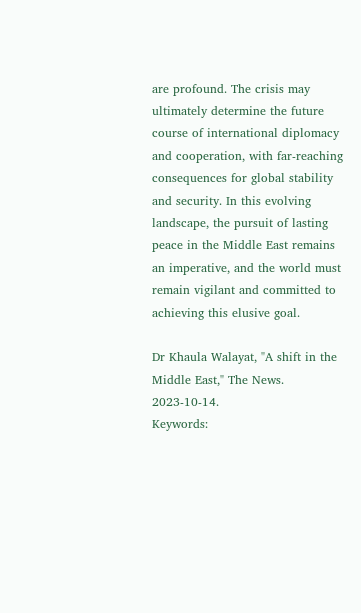are profound. The crisis may ultimately determine the future course of international diplomacy and cooperation, with far-reaching consequences for global stability and security. In this evolving landscape, the pursuit of lasting peace in the Middle East remains an imperative, and the world must remain vigilant and committed to achieving this elusive goal.

Dr Khaula Walayat, "A shift in the Middle East," The News. 2023-10-14.
Keywords: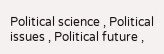Political science , Political issues , Political future ,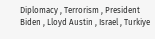Diplomacy , Terrorism , President Biden , Lloyd Austin , Israel , Turkiye